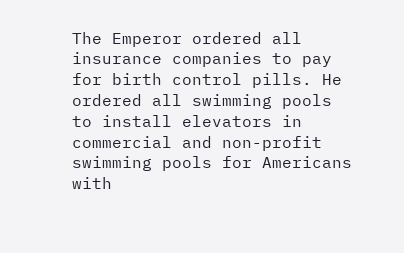The Emperor ordered all insurance companies to pay for birth control pills. He ordered all swimming pools to install elevators in commercial and non-profit swimming pools for Americans with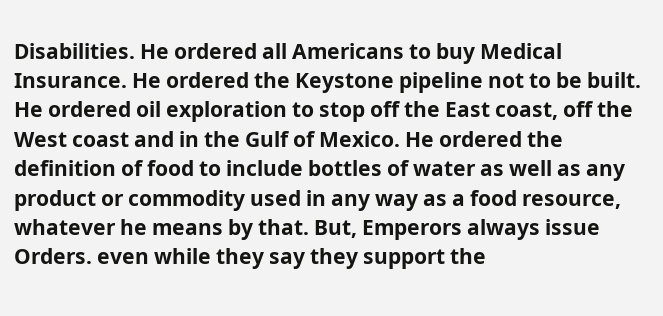Disabilities. He ordered all Americans to buy Medical Insurance. He ordered the Keystone pipeline not to be built. He ordered oil exploration to stop off the East coast, off the West coast and in the Gulf of Mexico. He ordered the definition of food to include bottles of water as well as any product or commodity used in any way as a food resource, whatever he means by that. But, Emperors always issue Orders. even while they say they support the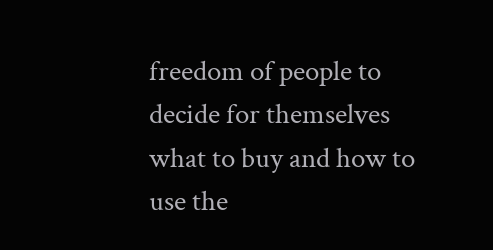freedom of people to decide for themselves what to buy and how to use the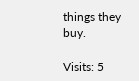things they buy.

Visits: 5